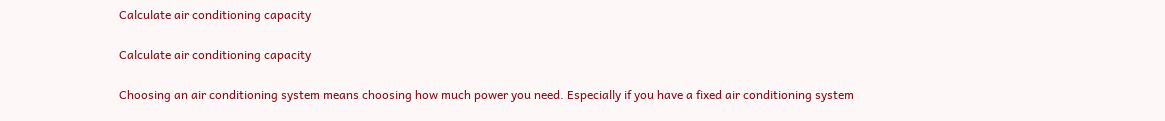Calculate air conditioning capacity

Calculate air conditioning capacity

Choosing an air conditioning system means choosing how much power you need. Especially if you have a fixed air conditioning system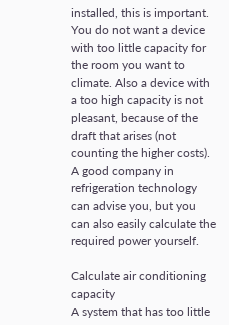installed, this is important. You do not want a device with too little capacity for the room you want to climate. Also a device with a too high capacity is not pleasant, because of the draft that arises (not counting the higher costs). A good company in refrigeration technology can advise you, but you can also easily calculate the required power yourself.

Calculate air conditioning capacity
A system that has too little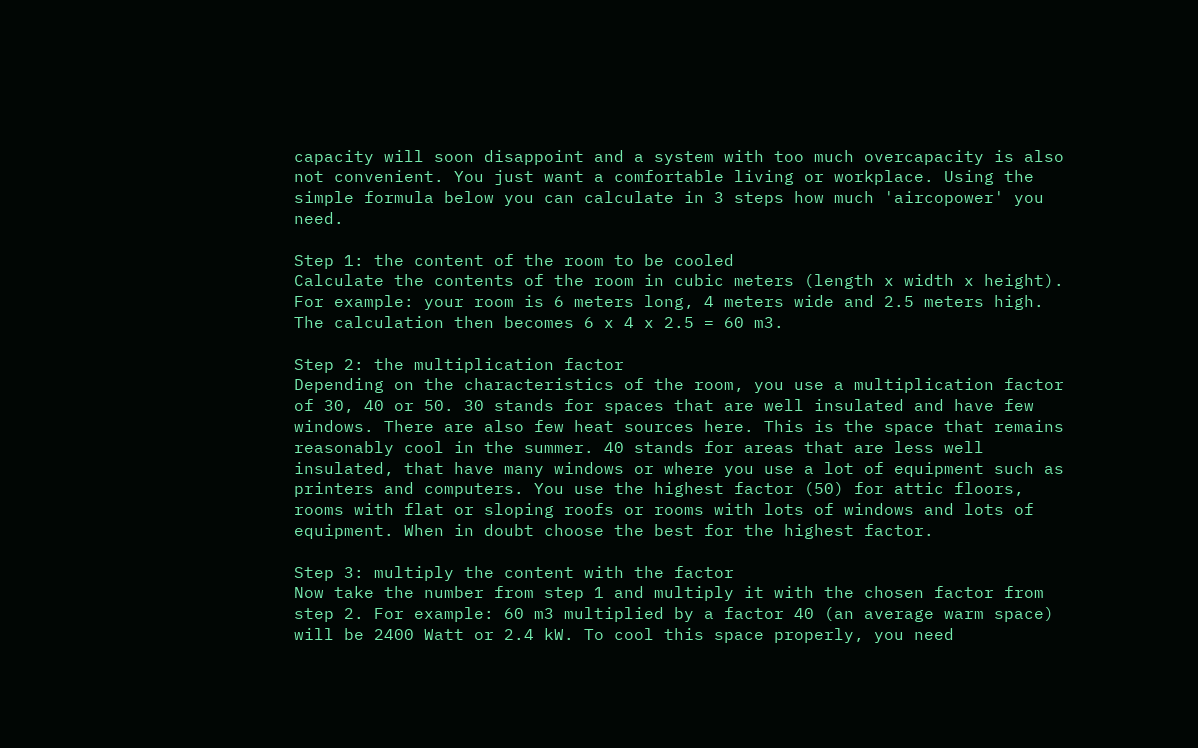capacity will soon disappoint and a system with too much overcapacity is also not convenient. You just want a comfortable living or workplace. Using the simple formula below you can calculate in 3 steps how much 'aircopower' you need.

Step 1: the content of the room to be cooled
Calculate the contents of the room in cubic meters (length x width x height). For example: your room is 6 meters long, 4 meters wide and 2.5 meters high. The calculation then becomes 6 x 4 x 2.5 = 60 m3.

Step 2: the multiplication factor
Depending on the characteristics of the room, you use a multiplication factor of 30, 40 or 50. 30 stands for spaces that are well insulated and have few windows. There are also few heat sources here. This is the space that remains reasonably cool in the summer. 40 stands for areas that are less well insulated, that have many windows or where you use a lot of equipment such as printers and computers. You use the highest factor (50) for attic floors, rooms with flat or sloping roofs or rooms with lots of windows and lots of equipment. When in doubt choose the best for the highest factor.

Step 3: multiply the content with the factor
Now take the number from step 1 and multiply it with the chosen factor from step 2. For example: 60 m3 multiplied by a factor 40 (an average warm space) will be 2400 Watt or 2.4 kW. To cool this space properly, you need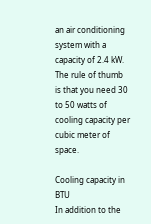an air conditioning system with a capacity of 2.4 kW. The rule of thumb is that you need 30 to 50 watts of cooling capacity per cubic meter of space.

Cooling capacity in BTU
In addition to the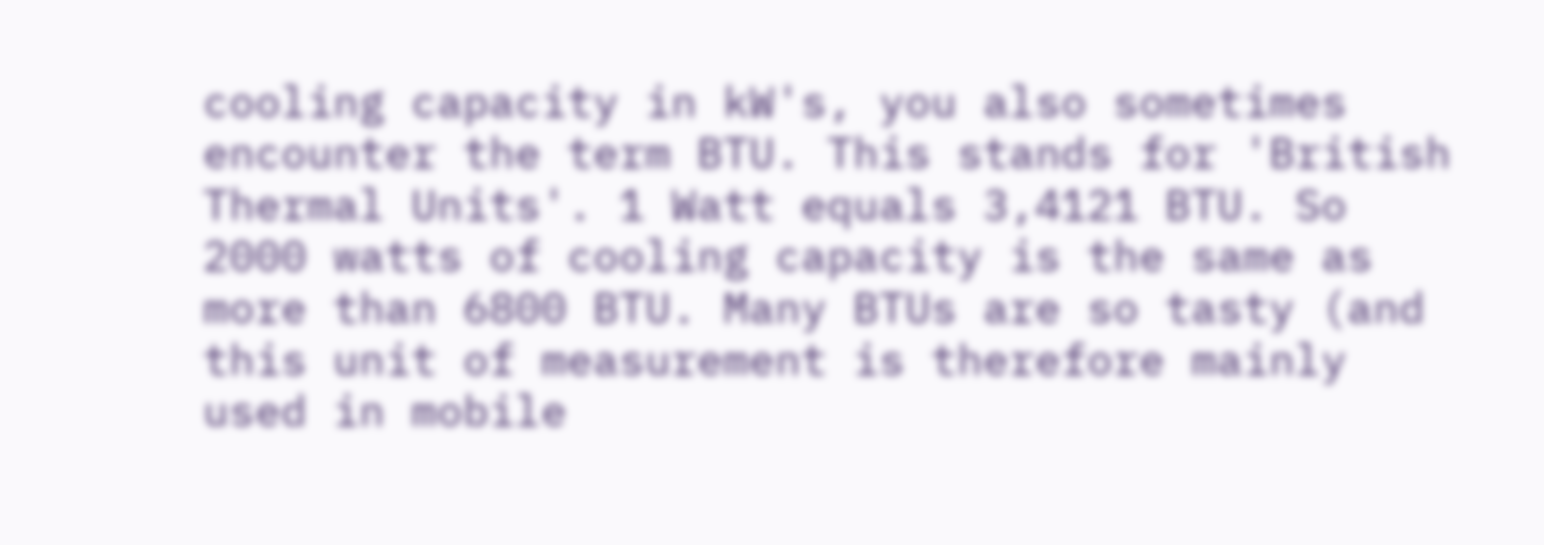cooling capacity in kW's, you also sometimes encounter the term BTU. This stands for 'British Thermal Units'. 1 Watt equals 3,4121 BTU. So 2000 watts of cooling capacity is the same as more than 6800 BTU. Many BTUs are so tasty (and this unit of measurement is therefore mainly used in mobile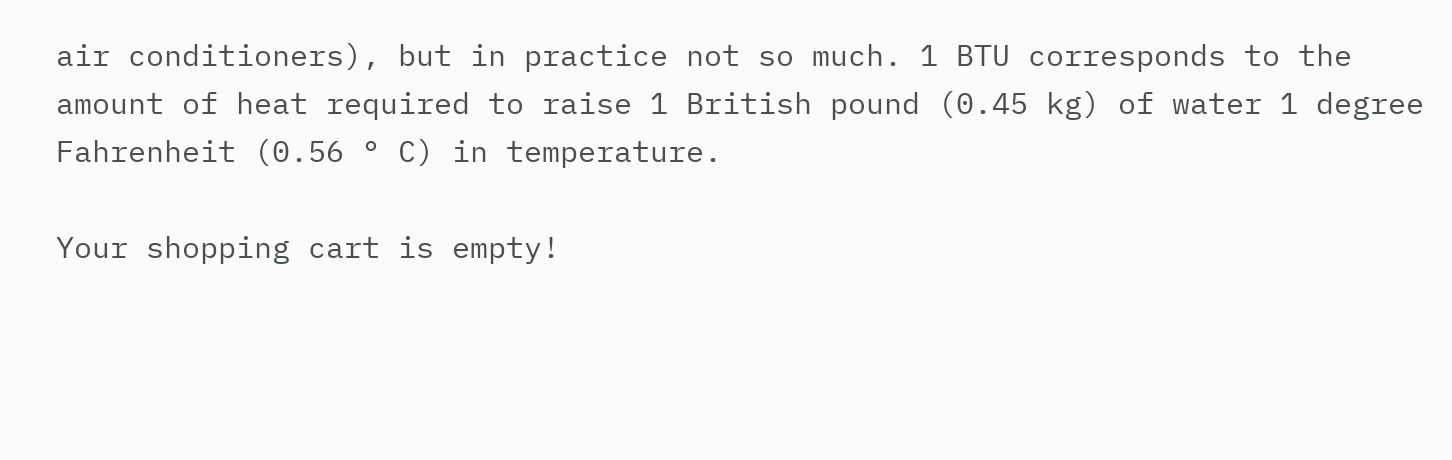air conditioners), but in practice not so much. 1 BTU corresponds to the amount of heat required to raise 1 British pound (0.45 kg) of water 1 degree Fahrenheit (0.56 ° C) in temperature.

Your shopping cart is empty!